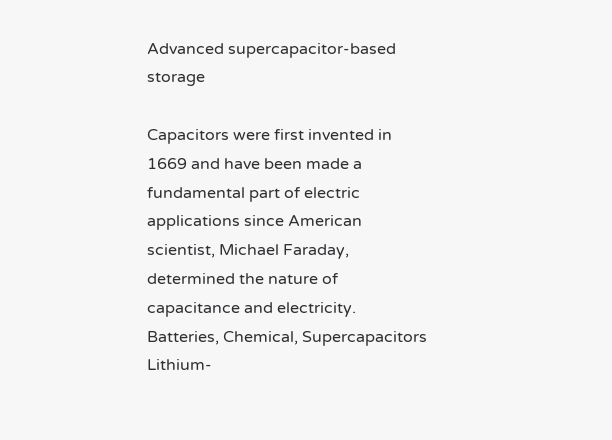Advanced supercapacitor-based storage

Capacitors were first invented in 1669 and have been made a fundamental part of electric applications since American scientist, Michael Faraday, determined the nature of capacitance and electricity.
Batteries, Chemical, Supercapacitors
Lithium-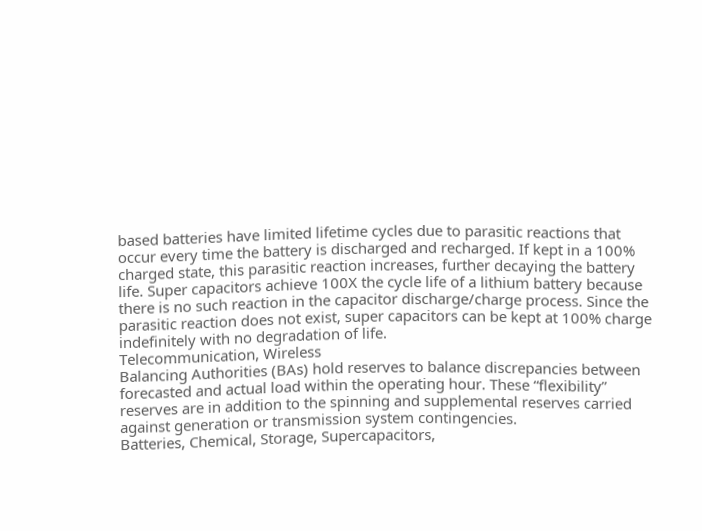based batteries have limited lifetime cycles due to parasitic reactions that occur every time the battery is discharged and recharged. If kept in a 100% charged state, this parasitic reaction increases, further decaying the battery life. Super capacitors achieve 100X the cycle life of a lithium battery because there is no such reaction in the capacitor discharge/charge process. Since the parasitic reaction does not exist, super capacitors can be kept at 100% charge indefinitely with no degradation of life.
Telecommunication, Wireless
Balancing Authorities (BAs) hold reserves to balance discrepancies between forecasted and actual load within the operating hour. These “flexibility” reserves are in addition to the spinning and supplemental reserves carried against generation or transmission system contingencies.
Batteries, Chemical, Storage, Supercapacitors,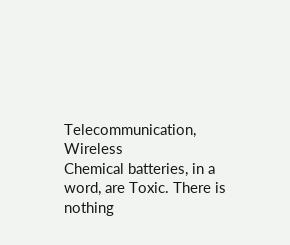Telecommunication, Wireless
Chemical batteries, in a word, are Toxic. There is nothing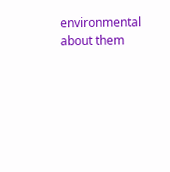environmental about them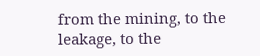from the mining, to the leakage, to the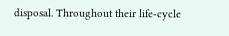disposal. Throughout their life-cycle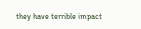they have terrible impact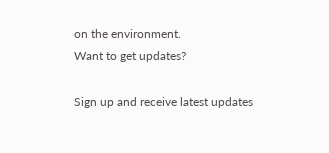on the environment.
Want to get updates?

Sign up and receive latest updates